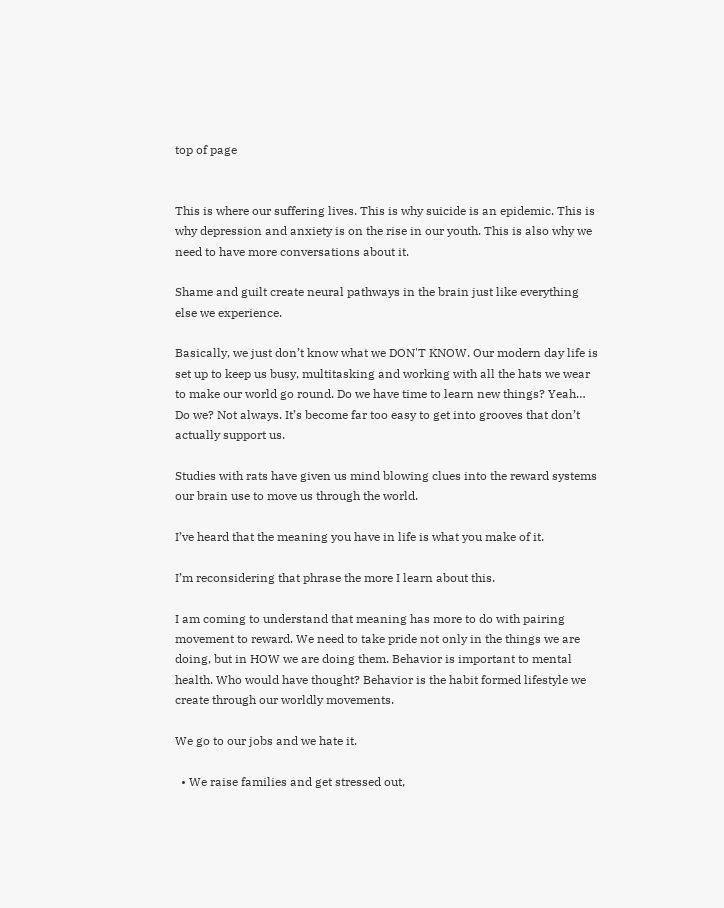top of page


This is where our suffering lives. This is why suicide is an epidemic. This is why depression and anxiety is on the rise in our youth. This is also why we need to have more conversations about it.

Shame and guilt create neural pathways in the brain just like everything else we experience.

Basically, we just don’t know what we DON'T KNOW. Our modern day life is set up to keep us busy, multitasking and working with all the hats we wear to make our world go round. Do we have time to learn new things? Yeah… Do we? Not always. It’s become far too easy to get into grooves that don’t actually support us.

Studies with rats have given us mind blowing clues into the reward systems our brain use to move us through the world.

I’ve heard that the meaning you have in life is what you make of it.

I’m reconsidering that phrase the more I learn about this.

I am coming to understand that meaning has more to do with pairing movement to reward. We need to take pride not only in the things we are doing, but in HOW we are doing them. Behavior is important to mental health. Who would have thought? Behavior is the habit formed lifestyle we create through our worldly movements.

We go to our jobs and we hate it.

  • We raise families and get stressed out,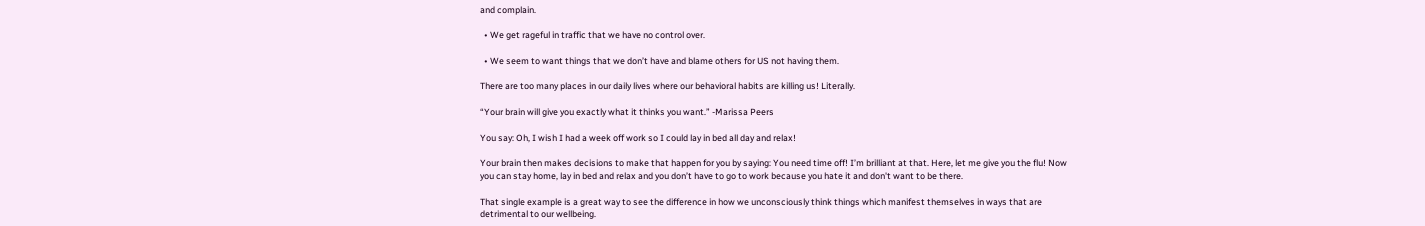and complain.

  • We get rageful in traffic that we have no control over.

  • We seem to want things that we don’t have and blame others for US not having them.

There are too many places in our daily lives where our behavioral habits are killing us! Literally.

“Your brain will give you exactly what it thinks you want.” -Marissa Peers

You say: Oh, I wish I had a week off work so I could lay in bed all day and relax!

Your brain then makes decisions to make that happen for you by saying: You need time off! I’m brilliant at that. Here, let me give you the flu! Now you can stay home, lay in bed and relax and you don’t have to go to work because you hate it and don't want to be there.

That single example is a great way to see the difference in how we unconsciously think things which manifest themselves in ways that are detrimental to our wellbeing.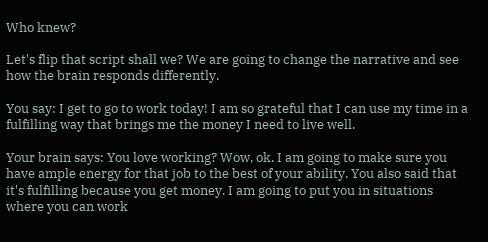Who knew?

Let's flip that script shall we? We are going to change the narrative and see how the brain responds differently.

You say: I get to go to work today! I am so grateful that I can use my time in a fulfilling way that brings me the money I need to live well.

Your brain says: You love working? Wow, ok. I am going to make sure you have ample energy for that job to the best of your ability. You also said that it's fulfilling because you get money. I am going to put you in situations where you can work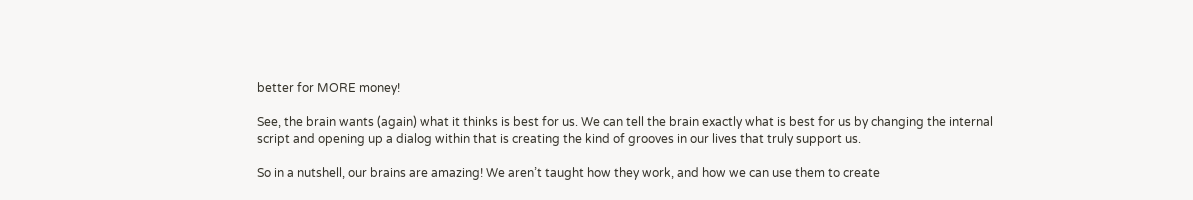better for MORE money!

See, the brain wants (again) what it thinks is best for us. We can tell the brain exactly what is best for us by changing the internal script and opening up a dialog within that is creating the kind of grooves in our lives that truly support us.

So in a nutshell, our brains are amazing! We aren’t taught how they work, and how we can use them to create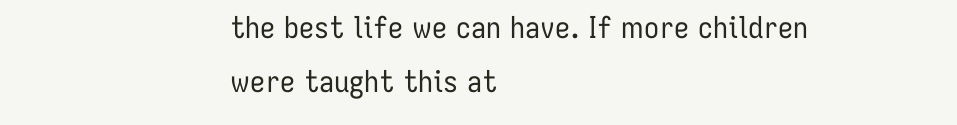the best life we can have. If more children were taught this at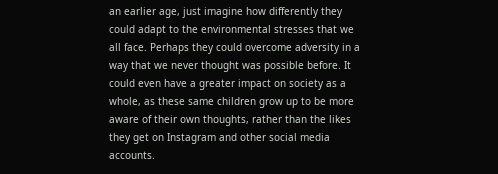an earlier age, just imagine how differently they could adapt to the environmental stresses that we all face. Perhaps they could overcome adversity in a way that we never thought was possible before. It could even have a greater impact on society as a whole, as these same children grow up to be more aware of their own thoughts, rather than the likes they get on Instagram and other social media accounts.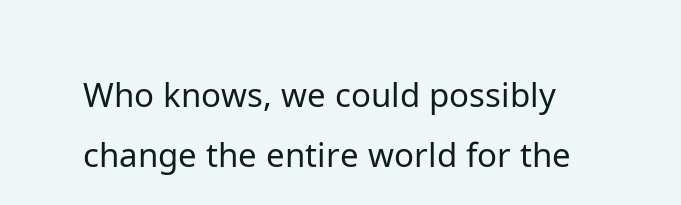Who knows, we could possibly change the entire world for the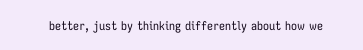better, just by thinking differently about how we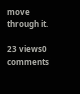move through it.

23 views0 comments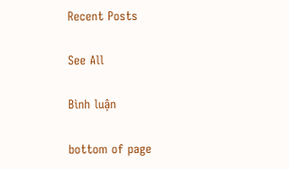Recent Posts

See All

Bình luận

bottom of page